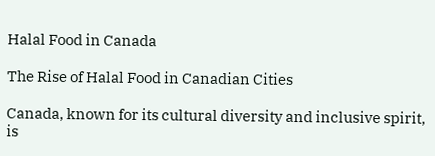Halal Food in Canada

The Rise of Halal Food in Canadian Cities

Canada, known for its cultural diversity and inclusive spirit, is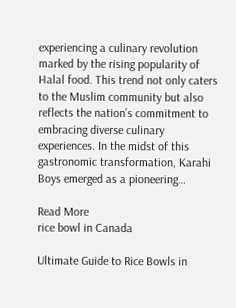experiencing a culinary revolution marked by the rising popularity of Halal food. This trend not only caters to the Muslim community but also reflects the nation’s commitment to embracing diverse culinary experiences. In the midst of this gastronomic transformation, Karahi Boys emerged as a pioneering…

Read More
rice bowl in Canada

Ultimate Guide to Rice Bowls in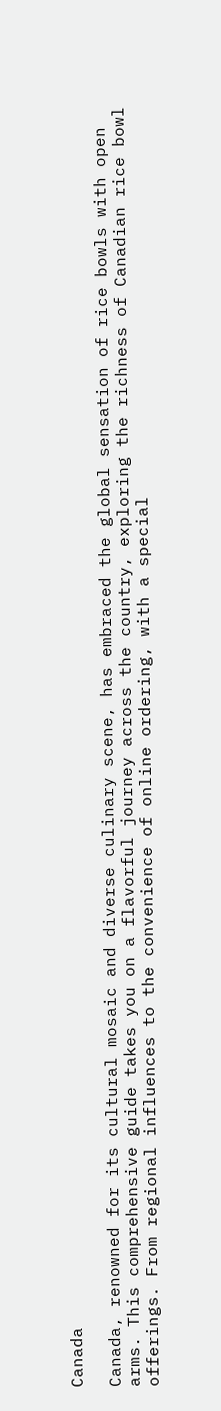Canada

Canada, renowned for its cultural mosaic and diverse culinary scene, has embraced the global sensation of rice bowls with open arms. This comprehensive guide takes you on a flavorful journey across the country, exploring the richness of Canadian rice bowl offerings. From regional influences to the convenience of online ordering, with a special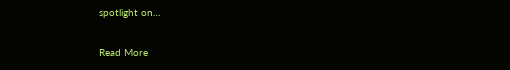spotlight on…

Read More